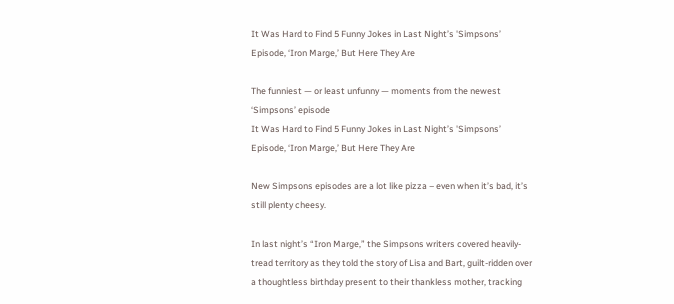It Was Hard to Find 5 Funny Jokes in Last Night’s 'Simpsons’ Episode, ‘Iron Marge,’ But Here They Are

The funniest — or least unfunny — moments from the newest ‘Simpsons’ episode
It Was Hard to Find 5 Funny Jokes in Last Night’s 'Simpsons’ Episode, ‘Iron Marge,’ But Here They Are

New Simpsons episodes are a lot like pizza – even when it’s bad, it’s still plenty cheesy.

In last night’s “Iron Marge,” the Simpsons writers covered heavily-tread territory as they told the story of Lisa and Bart, guilt-ridden over a thoughtless birthday present to their thankless mother, tracking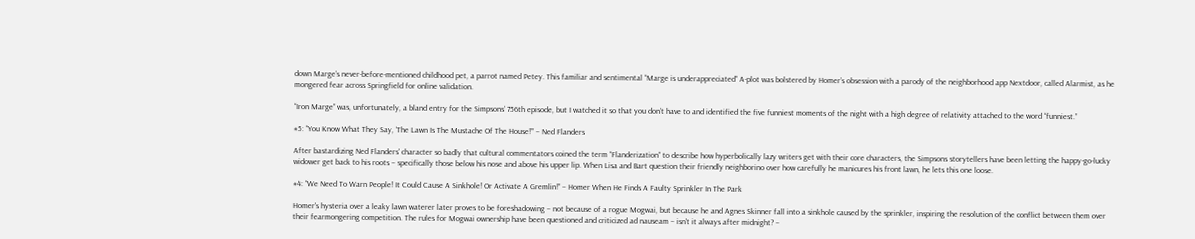down Marge’s never-before-mentioned childhood pet, a parrot named Petey. This familiar and sentimental “Marge is underappreciated” A-plot was bolstered by Homer’s obsession with a parody of the neighborhood app Nextdoor, called Alarmist, as he mongered fear across Springfield for online validation.

“Iron Marge” was, unfortunately, a bland entry for the Simpsons’ 756th episode, but I watched it so that you don’t have to and identified the five funniest moments of the night with a high degree of relativity attached to the word “funniest.”

#5: “You Know What They Say, ‘The Lawn Is The Mustache Of The House!’” – Ned Flanders

After bastardizing Ned Flanders' character so badly that cultural commentators coined the term “Flanderization” to describe how hyperbolically lazy writers get with their core characters, the Simpsons storytellers have been letting the happy-go-lucky widower get back to his roots – specifically those below his nose and above his upper lip. When Lisa and Bart question their friendly neighborino over how carefully he manicures his front lawn, he lets this one loose.

#4: “We Need To Warn People! It Could Cause A Sinkhole! Or Activate A Gremlin!” – Homer When He Finds A Faulty Sprinkler In The Park

Homer's hysteria over a leaky lawn waterer later proves to be foreshadowing – not because of a rogue Mogwai, but because he and Agnes Skinner fall into a sinkhole caused by the sprinkler, inspiring the resolution of the conflict between them over their fearmongering competition. The rules for Mogwai ownership have been questioned and criticized ad nauseam – isn't it always after midnight? –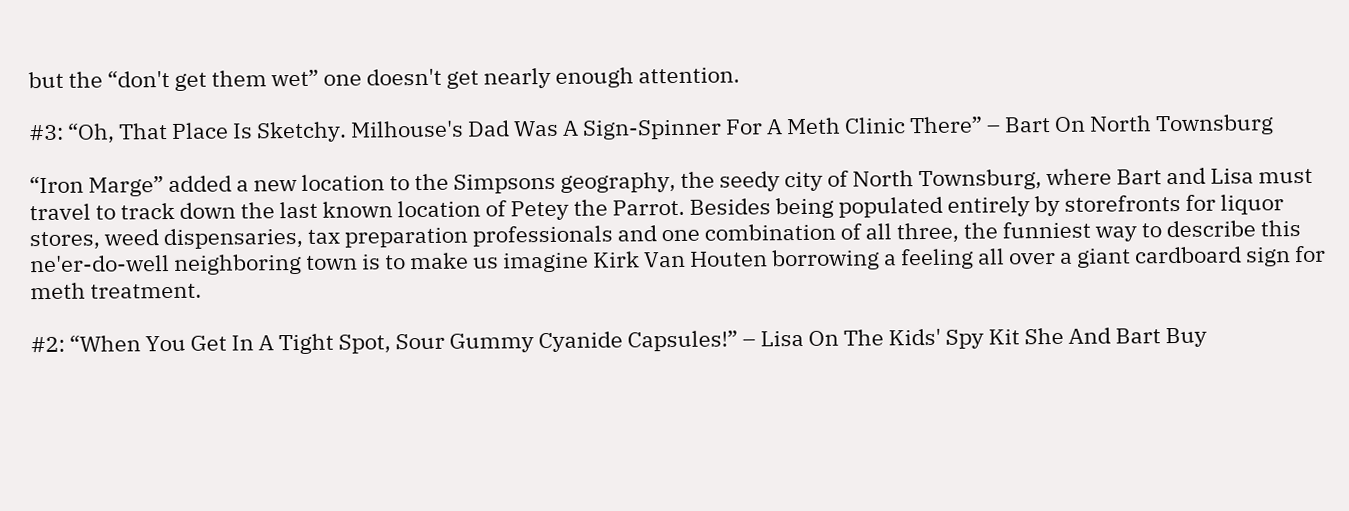but the “don't get them wet” one doesn't get nearly enough attention.

#3: “Oh, That Place Is Sketchy. Milhouse's Dad Was A Sign-Spinner For A Meth Clinic There” – Bart On North Townsburg

“Iron Marge” added a new location to the Simpsons geography, the seedy city of North Townsburg, where Bart and Lisa must travel to track down the last known location of Petey the Parrot. Besides being populated entirely by storefronts for liquor stores, weed dispensaries, tax preparation professionals and one combination of all three, the funniest way to describe this ne'er-do-well neighboring town is to make us imagine Kirk Van Houten borrowing a feeling all over a giant cardboard sign for meth treatment.

#2: “When You Get In A Tight Spot, Sour Gummy Cyanide Capsules!” – Lisa On The Kids' Spy Kit She And Bart Buy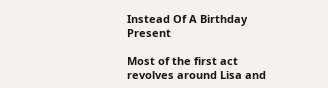Instead Of A Birthday Present

Most of the first act revolves around Lisa and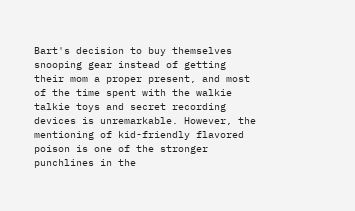Bart's decision to buy themselves snooping gear instead of getting their mom a proper present, and most of the time spent with the walkie talkie toys and secret recording devices is unremarkable. However, the mentioning of kid-friendly flavored poison is one of the stronger punchlines in the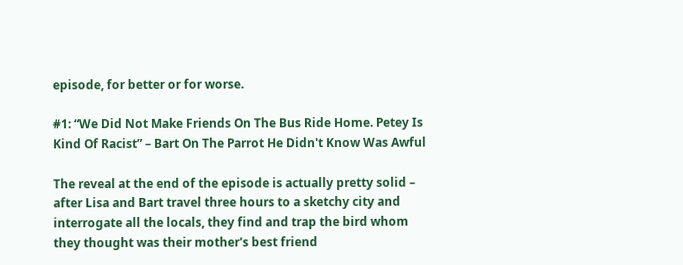episode, for better or for worse.

#1: “We Did Not Make Friends On The Bus Ride Home. Petey Is Kind Of Racist” – Bart On The Parrot He Didn't Know Was Awful

The reveal at the end of the episode is actually pretty solid – after Lisa and Bart travel three hours to a sketchy city and interrogate all the locals, they find and trap the bird whom they thought was their mother's best friend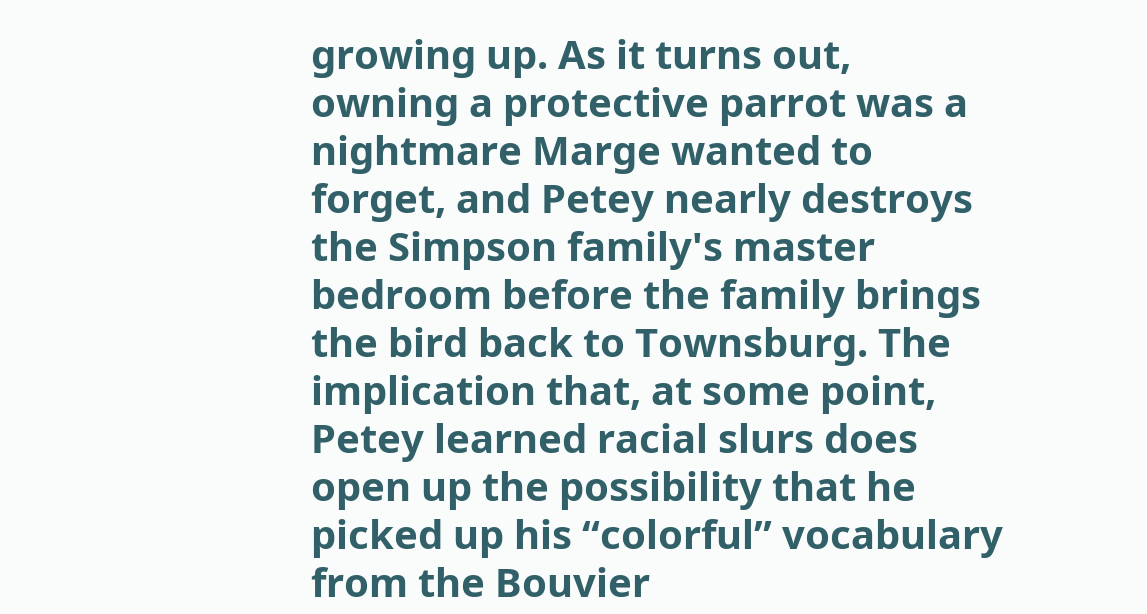growing up. As it turns out, owning a protective parrot was a nightmare Marge wanted to forget, and Petey nearly destroys the Simpson family's master bedroom before the family brings the bird back to Townsburg. The implication that, at some point, Petey learned racial slurs does open up the possibility that he picked up his “colorful” vocabulary from the Bouvier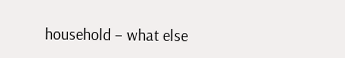household – what else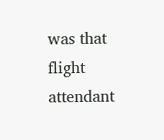was that flight attendant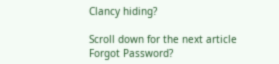Clancy hiding?

Scroll down for the next article
Forgot Password?